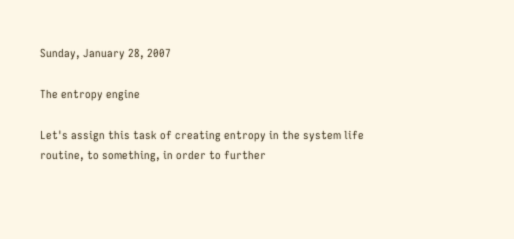Sunday, January 28, 2007

The entropy engine

Let's assign this task of creating entropy in the system life routine, to something, in order to further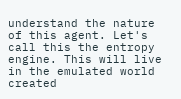understand the nature of this agent. Let's call this the entropy engine. This will live in the emulated world created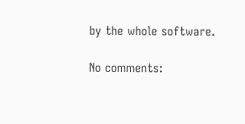by the whole software.

No comments: